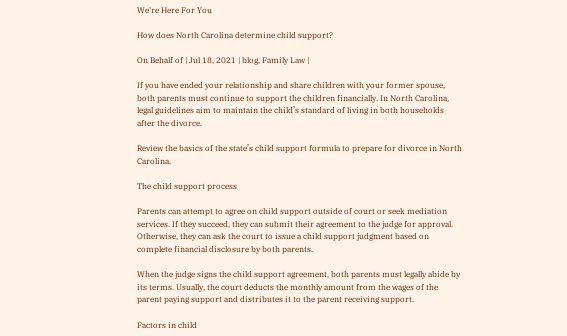We're Here For You

How does North Carolina determine child support?

On Behalf of | Jul 18, 2021 | blog, Family Law |

If you have ended your relationship and share children with your former spouse, both parents must continue to support the children financially. In North Carolina, legal guidelines aim to maintain the child’s standard of living in both households after the divorce.

Review the basics of the state’s child support formula to prepare for divorce in North Carolina.

The child support process

Parents can attempt to agree on child support outside of court or seek mediation services. If they succeed, they can submit their agreement to the judge for approval. Otherwise, they can ask the court to issue a child support judgment based on complete financial disclosure by both parents.

When the judge signs the child support agreement, both parents must legally abide by its terms. Usually, the court deducts the monthly amount from the wages of the parent paying support and distributes it to the parent receiving support.

Factors in child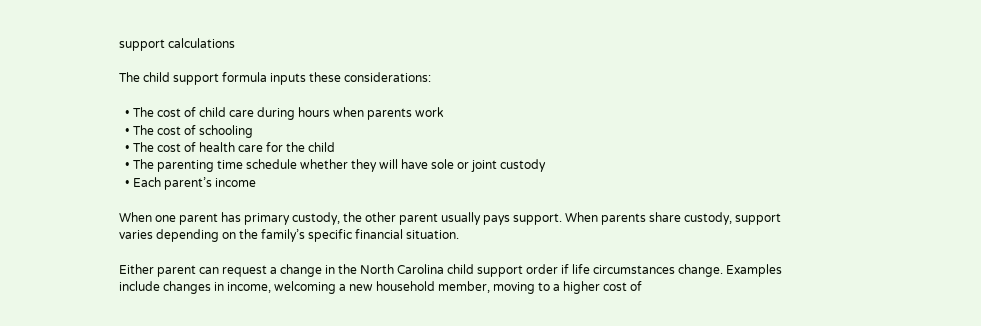support calculations

The child support formula inputs these considerations:

  • The cost of child care during hours when parents work
  • The cost of schooling
  • The cost of health care for the child
  • The parenting time schedule whether they will have sole or joint custody
  • Each parent’s income

When one parent has primary custody, the other parent usually pays support. When parents share custody, support varies depending on the family’s specific financial situation.

Either parent can request a change in the North Carolina child support order if life circumstances change. Examples include changes in income, welcoming a new household member, moving to a higher cost of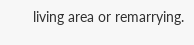living area or remarrying.